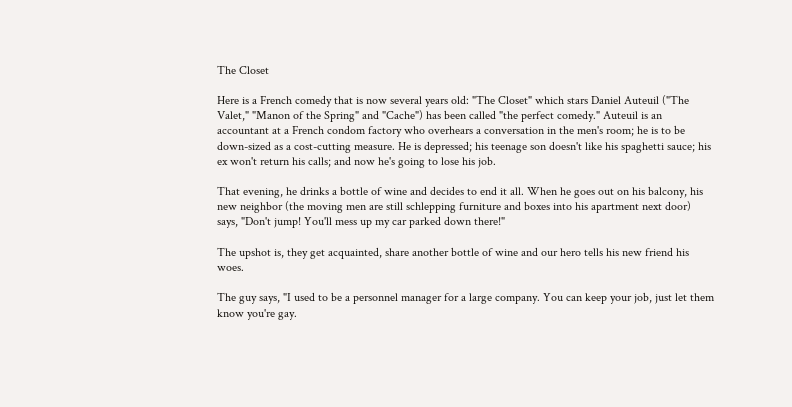The Closet

Here is a French comedy that is now several years old: "The Closet" which stars Daniel Auteuil ("The Valet," "Manon of the Spring" and "Cache") has been called "the perfect comedy." Auteuil is an accountant at a French condom factory who overhears a conversation in the men's room; he is to be down-sized as a cost-cutting measure. He is depressed; his teenage son doesn't like his spaghetti sauce; his ex won't return his calls; and now he's going to lose his job.

That evening, he drinks a bottle of wine and decides to end it all. When he goes out on his balcony, his new neighbor (the moving men are still schlepping furniture and boxes into his apartment next door) says, "Don't jump! You'll mess up my car parked down there!"

The upshot is, they get acquainted, share another bottle of wine and our hero tells his new friend his woes.

The guy says, "I used to be a personnel manager for a large company. You can keep your job, just let them know you're gay.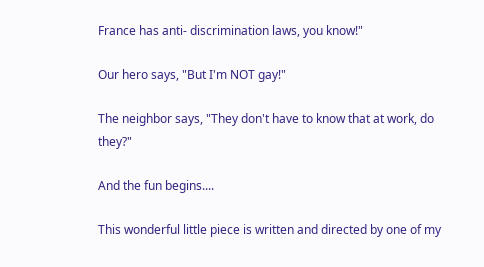France has anti- discrimination laws, you know!"

Our hero says, "But I'm NOT gay!"

The neighbor says, "They don't have to know that at work, do they?"

And the fun begins....

This wonderful little piece is written and directed by one of my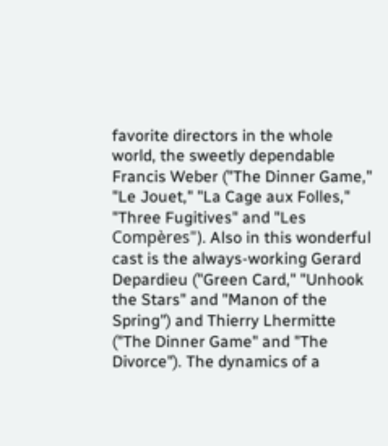favorite directors in the whole world, the sweetly dependable Francis Weber ("The Dinner Game," "Le Jouet," "La Cage aux Folles," "Three Fugitives" and "Les Compères"). Also in this wonderful cast is the always-working Gerard Depardieu ("Green Card," "Unhook the Stars" and "Manon of the Spring") and Thierry Lhermitte ("The Dinner Game" and "The Divorce"). The dynamics of a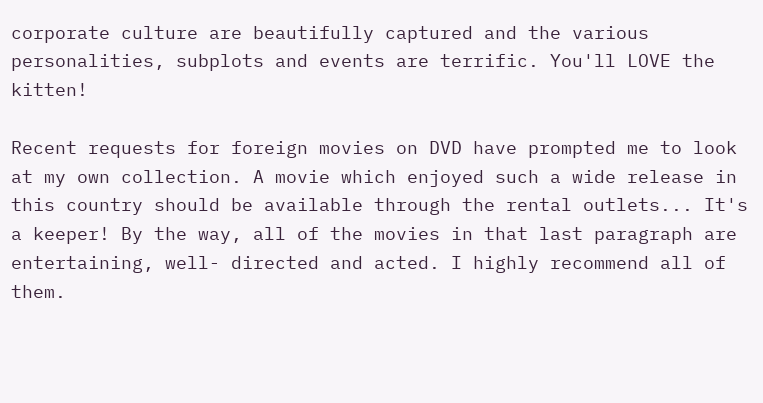corporate culture are beautifully captured and the various personalities, subplots and events are terrific. You'll LOVE the kitten!

Recent requests for foreign movies on DVD have prompted me to look at my own collection. A movie which enjoyed such a wide release in this country should be available through the rental outlets... It's a keeper! By the way, all of the movies in that last paragraph are entertaining, well- directed and acted. I highly recommend all of them.